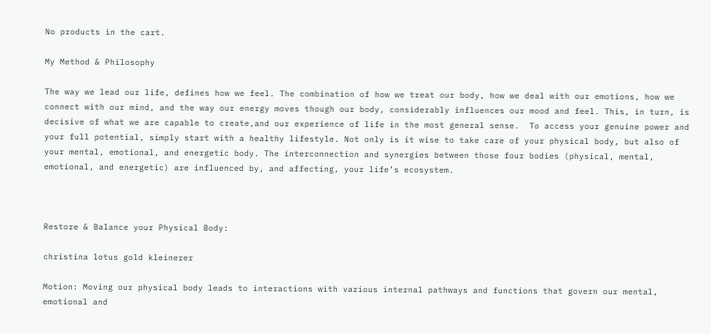No products in the cart.

My Method & Philosophy

The way we lead our life, defines how we feel. The combination of how we treat our body, how we deal with our emotions, how we connect with our mind, and the way our energy moves though our body, considerably influences our mood and feel. This, in turn, is decisive of what we are capable to create,and our experience of life in the most general sense.  To access your genuine power and your full potential, simply start with a healthy lifestyle. Not only is it wise to take care of your physical body, but also of your mental, emotional, and energetic body. The interconnection and synergies between those four bodies (physical, mental, emotional, and energetic) are influenced by, and affecting, your life’s ecosystem.



Restore & Balance your Physical Body:

christina lotus gold kleinerer

Motion: Moving our physical body leads to interactions with various internal pathways and functions that govern our mental, emotional and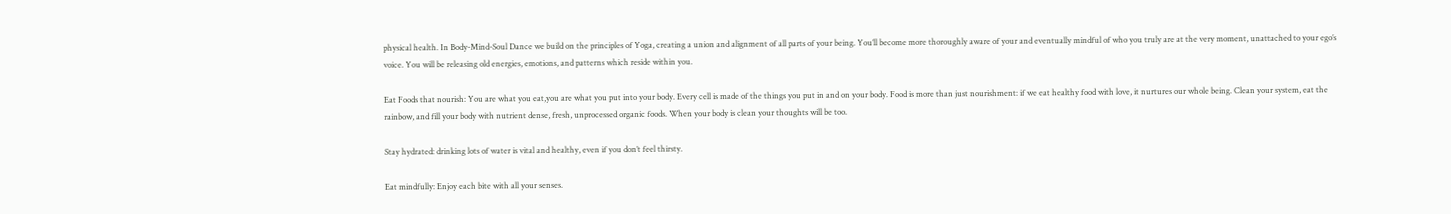physical health. In Body-Mind-Soul Dance we build on the principles of Yoga, creating a union and alignment of all parts of your being. You’ll become more thoroughly aware of your and eventually mindful of who you truly are at the very moment, unattached to your ego’s voice. You will be releasing old energies, emotions, and patterns which reside within you.

Eat Foods that nourish: You are what you eat,you are what you put into your body. Every cell is made of the things you put in and on your body. Food is more than just nourishment: if we eat healthy food with love, it nurtures our whole being. Clean your system, eat the rainbow, and fill your body with nutrient dense, fresh, unprocessed organic foods. When your body is clean your thoughts will be too.

Stay hydrated: drinking lots of water is vital and healthy, even if you don’t feel thirsty.

Eat mindfully: Enjoy each bite with all your senses.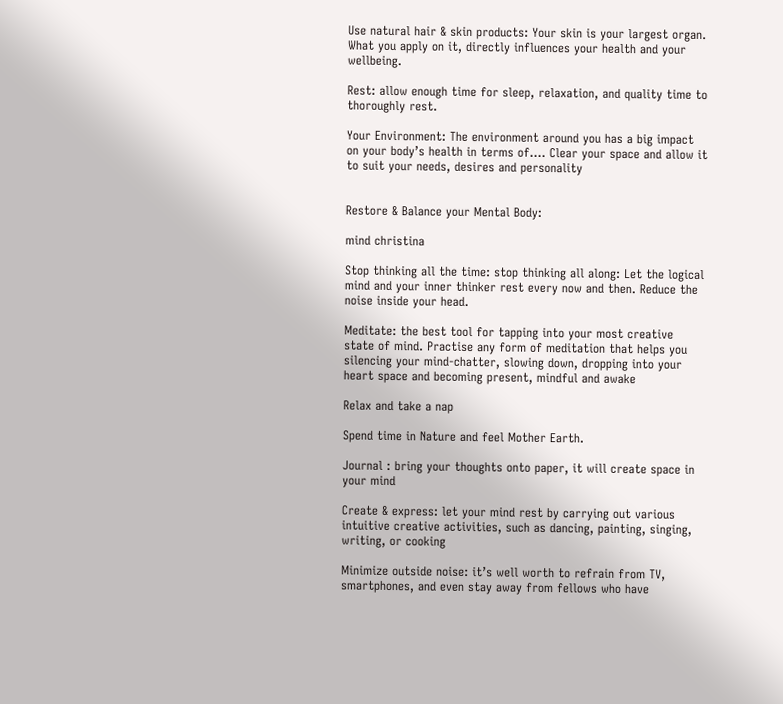Use natural hair & skin products: Your skin is your largest organ. What you apply on it, directly influences your health and your wellbeing.

Rest: allow enough time for sleep, relaxation, and quality time to thoroughly rest.

Your Environment: The environment around you has a big impact on your body’s health in terms of…. Clear your space and allow it to suit your needs, desires and personality


Restore & Balance your Mental Body:

mind christina

Stop thinking all the time: stop thinking all along: Let the logical mind and your inner thinker rest every now and then. Reduce the noise inside your head.

Meditate: the best tool for tapping into your most creative state of mind. Practise any form of meditation that helps you silencing your mind-chatter, slowing down, dropping into your heart space and becoming present, mindful and awake

Relax and take a nap

Spend time in Nature and feel Mother Earth.

Journal : bring your thoughts onto paper, it will create space in your mind

Create & express: let your mind rest by carrying out various intuitive creative activities, such as dancing, painting, singing, writing, or cooking

Minimize outside noise: it’s well worth to refrain from TV, smartphones, and even stay away from fellows who have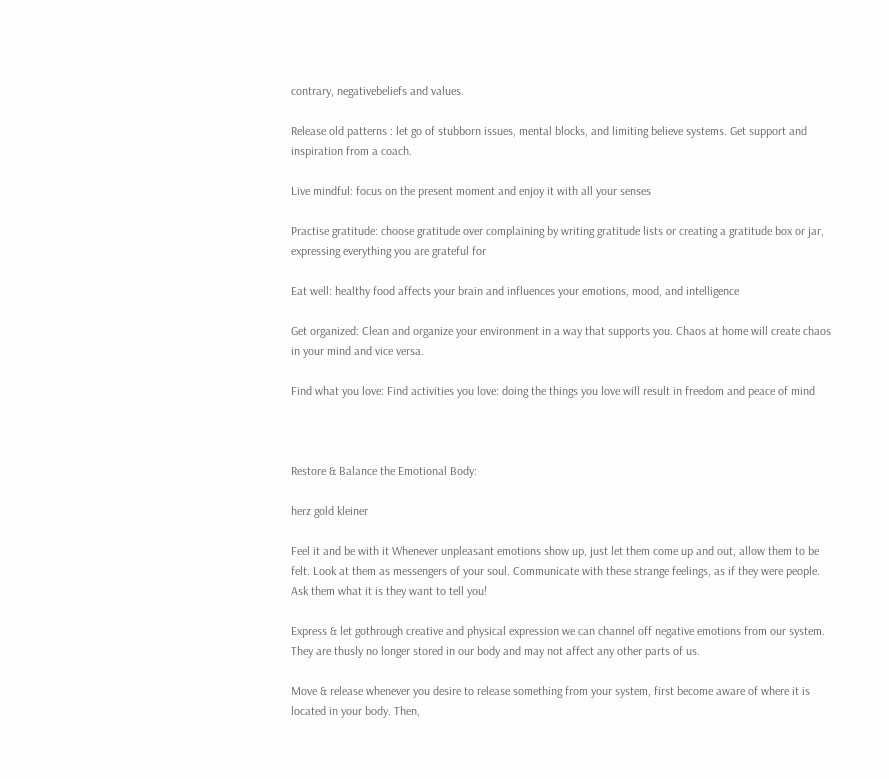contrary, negativebeliefs and values.

Release old patterns : let go of stubborn issues, mental blocks, and limiting believe systems. Get support and inspiration from a coach.

Live mindful: focus on the present moment and enjoy it with all your senses

Practise gratitude: choose gratitude over complaining by writing gratitude lists or creating a gratitude box or jar, expressing everything you are grateful for

Eat well: healthy food affects your brain and influences your emotions, mood, and intelligence

Get organized: Clean and organize your environment in a way that supports you. Chaos at home will create chaos in your mind and vice versa.

Find what you love: Find activities you love: doing the things you love will result in freedom and peace of mind



Restore & Balance the Emotional Body:

herz gold kleiner

Feel it and be with it Whenever unpleasant emotions show up, just let them come up and out, allow them to be felt. Look at them as messengers of your soul. Communicate with these strange feelings, as if they were people. Ask them what it is they want to tell you!

Express & let gothrough creative and physical expression we can channel off negative emotions from our system. They are thusly no longer stored in our body and may not affect any other parts of us.

Move & release whenever you desire to release something from your system, first become aware of where it is located in your body. Then,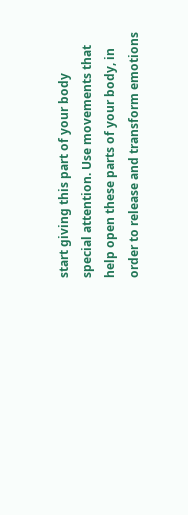start giving this part of your body special attention. Use movements that help open these parts of your body, in order to release and transform emotions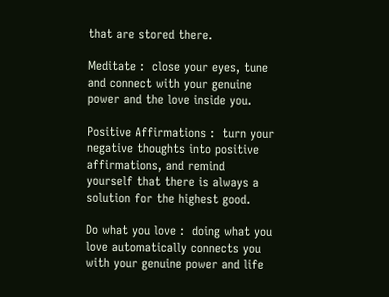that are stored there.

Meditate :  close your eyes, tune and connect with your genuine power and the love inside you.

Positive Affirmations :  turn your negative thoughts into positive affirmations, and remind yourself that there is always a solution for the highest good.

Do what you love :  doing what you love automatically connects you with your genuine power and life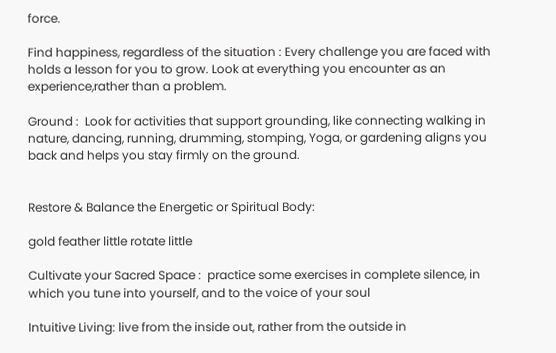force.

Find happiness, regardless of the situation : Every challenge you are faced with holds a lesson for you to grow. Look at everything you encounter as an experience,rather than a problem.

Ground :  Look for activities that support grounding, like connecting walking in nature, dancing, running, drumming, stomping, Yoga, or gardening aligns you back and helps you stay firmly on the ground.


Restore & Balance the Energetic or Spiritual Body:

gold feather little rotate little

Cultivate your Sacred Space :  practice some exercises in complete silence, in which you tune into yourself, and to the voice of your soul

Intuitive Living: live from the inside out, rather from the outside in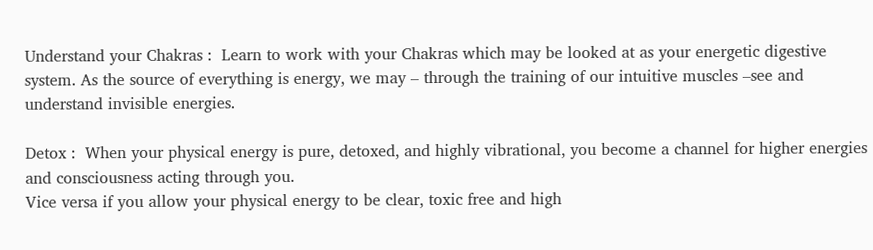Understand your Chakras :  Learn to work with your Chakras which may be looked at as your energetic digestive system. As the source of everything is energy, we may – through the training of our intuitive muscles –see and understand invisible energies.

Detox :  When your physical energy is pure, detoxed, and highly vibrational, you become a channel for higher energies and consciousness acting through you.
Vice versa if you allow your physical energy to be clear, toxic free and high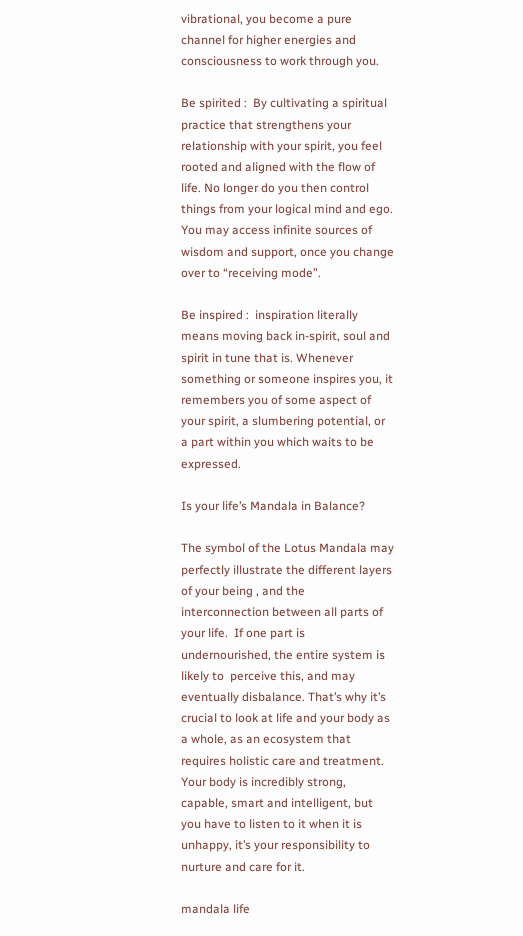vibrational, you become a pure channel for higher energies and consciousness to work through you.

Be spirited :  By cultivating a spiritual practice that strengthens your relationship with your spirit, you feel rooted and aligned with the flow of life. No longer do you then control things from your logical mind and ego. You may access infinite sources of wisdom and support, once you change over to “receiving mode”.

Be inspired :  inspiration literally means moving back in-spirit, soul and spirit in tune that is. Whenever something or someone inspires you, it remembers you of some aspect of your spirit, a slumbering potential, or a part within you which waits to be expressed.

Is your life’s Mandala in Balance?

The symbol of the Lotus Mandala may perfectly illustrate the different layers of your being , and the interconnection between all parts of your life.  If one part is undernourished, the entire system is likely to  perceive this, and may eventually disbalance. That’s why it’s crucial to look at life and your body as a whole, as an ecosystem that requires holistic care and treatment. Your body is incredibly strong, capable, smart and intelligent, but you have to listen to it when it is unhappy, it’s your responsibility to nurture and care for it.

mandala life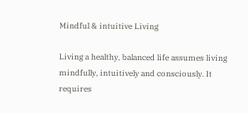Mindful & intuitive Living

Living a healthy, balanced life assumes living mindfully, intuitively and consciously. It requires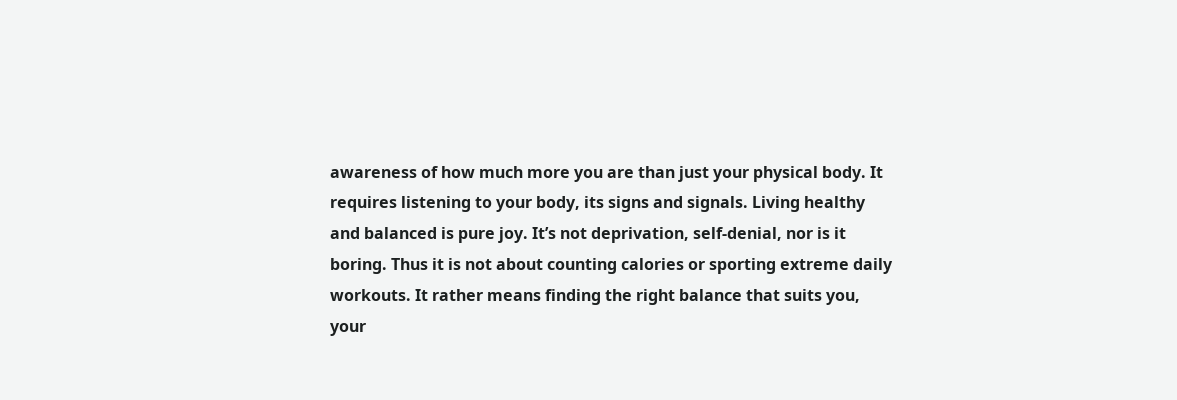awareness of how much more you are than just your physical body. It requires listening to your body, its signs and signals. Living healthy and balanced is pure joy. It’s not deprivation, self-denial, nor is it boring. Thus it is not about counting calories or sporting extreme daily workouts. It rather means finding the right balance that suits you, your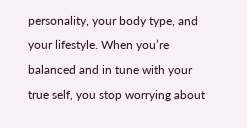personality, your body type, and your lifestyle. When you’re balanced and in tune with your true self, you stop worrying about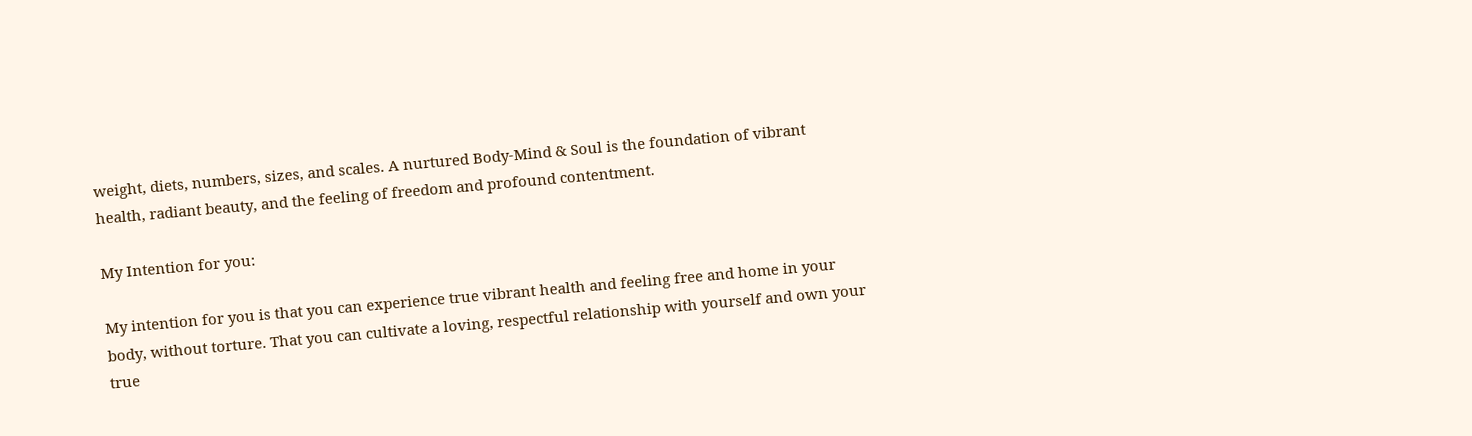weight, diets, numbers, sizes, and scales. A nurtured Body-Mind & Soul is the foundation of vibrant health, radiant beauty, and the feeling of freedom and profound contentment.

My Intention for you:

My intention for you is that you can experience true vibrant health and feeling free and home in your body, without torture. That you can cultivate a loving, respectful relationship with yourself and own your true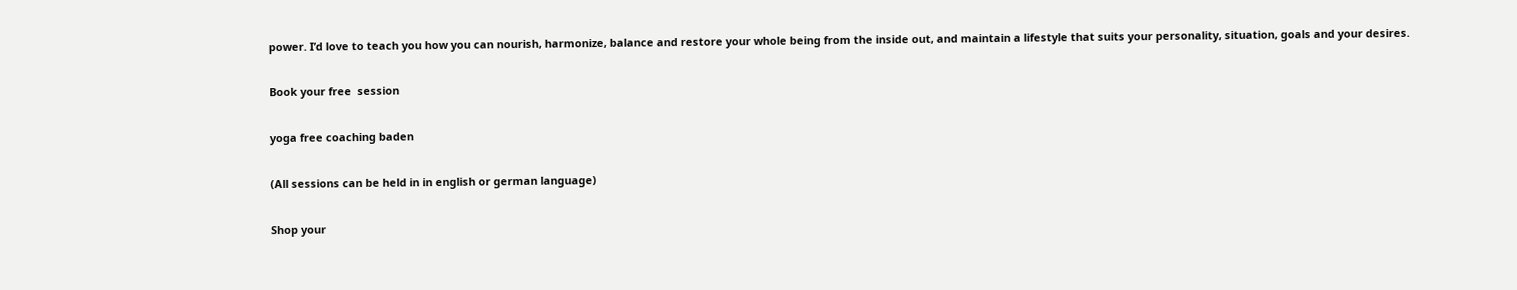power. I’d love to teach you how you can nourish, harmonize, balance and restore your whole being from the inside out, and maintain a lifestyle that suits your personality, situation, goals and your desires.

Book your free  session

yoga free coaching baden

(All sessions can be held in in english or german language)

Shop your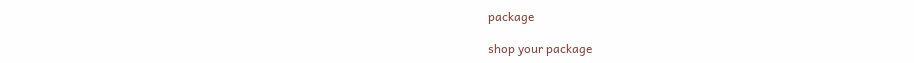package

shop your package